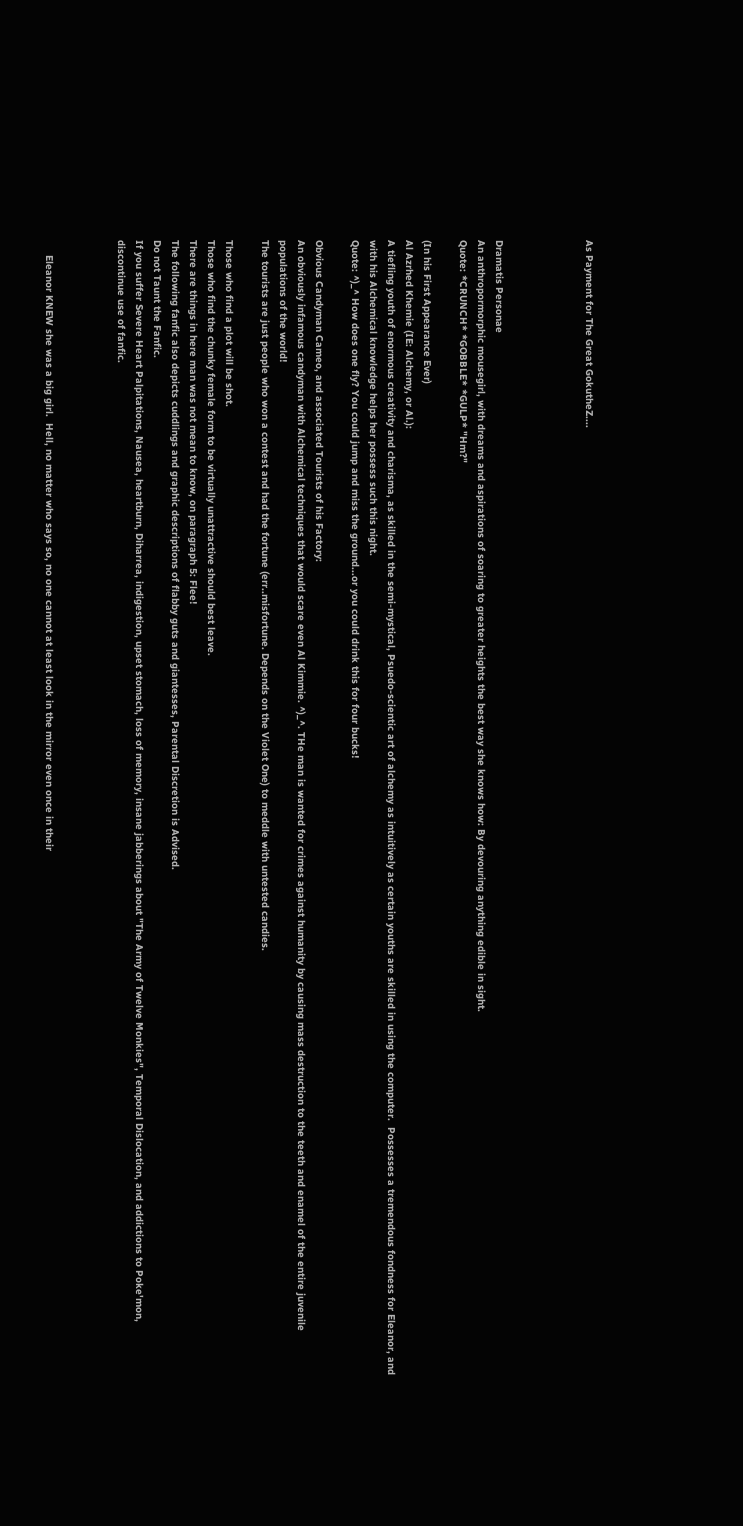As Payment for The Great GokutheZ....




Dramatis Personae
An anthropormorphic mousegirl, with dreams and aspirations of soaring to greater heights the best way she knows how: By devouring anything edible in sight.
Quote: *CRUNCH* *GOBBLE* *GULP* "Hm?"

(In his First Appearance Ever)
Al Azrhed Khemie (IE: Alchemy, or Al.):
A tiefling youth of enormous creativity and charisma, as skilled in the semi-mystical, Psuedo-scientic art of alchemy as intuitively as certain youths are skilled in using the computer.  Possesses a tremendous fondness for Eleanor, and with his Alchemical knowledge helps her possess such this night.
Quote: ^)_^ How does one fly? You could jump and miss the ground...or you could drink this for four bucks!

Obvious Candyman Cameo, and associated Tourists of his Factory:
An obviously infamous candyman with Alchemical techniques that would scare even Al Kimmie. ^)_^. THe man is wanted for crimes against humanity by causing mass destruction to the teeth and enamel of the entire juvenile populations of the world!
The tourists are just people who won a contest and had the fortune (err..misfortune. Depends on the Violet One) to meddle with untested candies.

Those who find a plot will be shot.
Those who find the chunky female form to be virtually unattractive should best leave.
There are things in here man was not mean to know, on paragraph 5: Flee!
The following fanfic also depicts cuddlings and graphic descriptions of flabby guts and giantesses, Parental Discretion is Advised.
Do not Taunt the Fanfic.
If you suffer Severe Heart Palpitations, Nausea, heartburn, Diharrea, indigestion, upset stomach, loss of memory, insane jabberings about "The Army of Twelve Monkies", Temporal Dislocation, and addictions to Poke'mon, discontinue use of fanfic.



     Eleanor KNEW she was a big girl.  Hell, no matter who says so, no one cannot at least look in the mirror even once in their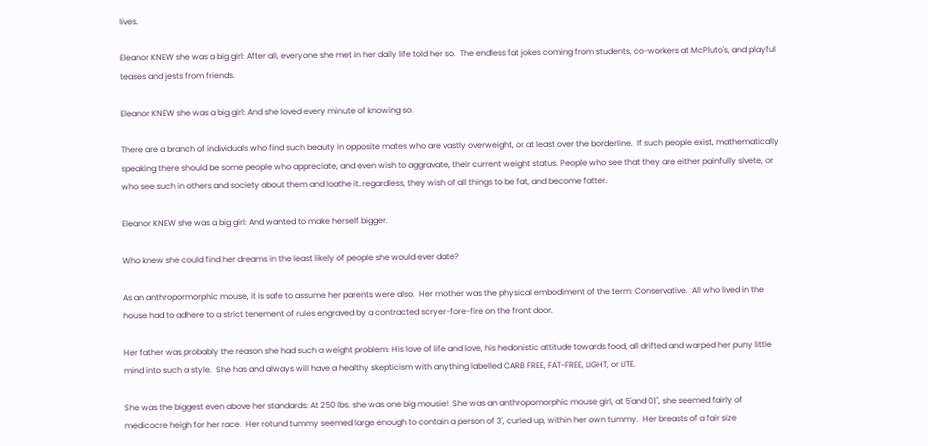lives.

Eleanor KNEW she was a big girl: After all, everyone she met in her daily life told her so.  The endless fat jokes coming from students, co-workers at McPluto's, and playful teases and jests from friends.

Eleanor KNEW she was a big girl: And she loved every minute of knowing so.

There are a branch of individuals who find such beauty in opposite mates who are vastly overweight, or at least over the borderline.  If such people exist, mathematically speaking there should be some people who appreciate, and even wish to aggravate, their current weight status. People who see that they are either painfully slvete, or who see such in others and society about them and loathe it..regardless, they wish of all things to be fat, and become fatter.

Eleanor KNEW she was a big girl: And wanted to make herself bigger.

Who knew she could find her dreams in the least likely of people she would ever date?

As an anthropormorphic mouse, it is safe to assume her parents were also.  Her mother was the physical embodiment of the term: Conservative.  All who lived in the house had to adhere to a strict tenement of rules engraved by a contracted scryer-fore-fire on the front door.

Her father was probably the reason she had such a weight problem: His love of life and love, his hedonistic attitude towards food, all drifted and warped her puny little mind into such a style.  She has and always will have a healthy skepticism with anything labelled CARB FREE, FAT-FREE, LIGHT, or LITE.

She was the biggest even above her standards: At 250 lbs. she was one big mousie!  She was an anthropomorphic mouse girl, at 5'and 01", she seemed fairly of medicocre heigh for her race.  Her rotund tummy seemed large enough to contain a person of 3', curled up, within her own tummy.  Her breasts of a fair size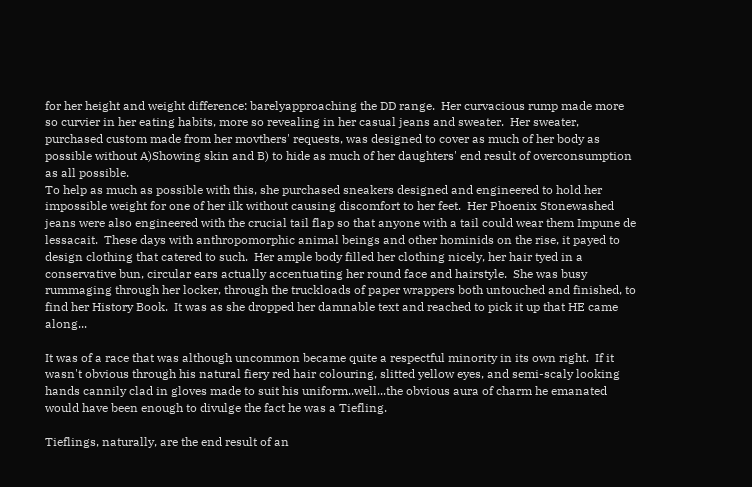for her height and weight difference: barelyapproaching the DD range.  Her curvacious rump made more so curvier in her eating habits, more so revealing in her casual jeans and sweater.  Her sweater, purchased custom made from her movthers' requests, was designed to cover as much of her body as possible without A)Showing skin and B) to hide as much of her daughters' end result of overconsumption as all possible.
To help as much as possible with this, she purchased sneakers designed and engineered to hold her impossible weight for one of her ilk without causing discomfort to her feet.  Her Phoenix Stonewashed jeans were also engineered with the crucial tail flap so that anyone with a tail could wear them Impune de lessacait.  These days with anthropomorphic animal beings and other hominids on the rise, it payed to design clothing that catered to such.  Her ample body filled her clothing nicely, her hair tyed in a conservative bun, circular ears actually accentuating her round face and hairstyle.  She was busy rummaging through her locker, through the truckloads of paper wrappers both untouched and finished, to find her History Book.  It was as she dropped her damnable text and reached to pick it up that HE came along...

It was of a race that was although uncommon became quite a respectful minority in its own right.  If it wasn't obvious through his natural fiery red hair colouring, slitted yellow eyes, and semi-scaly looking hands cannily clad in gloves made to suit his uniform..well...the obvious aura of charm he emanated would have been enough to divulge the fact he was a Tiefling.

Tieflings, naturally, are the end result of an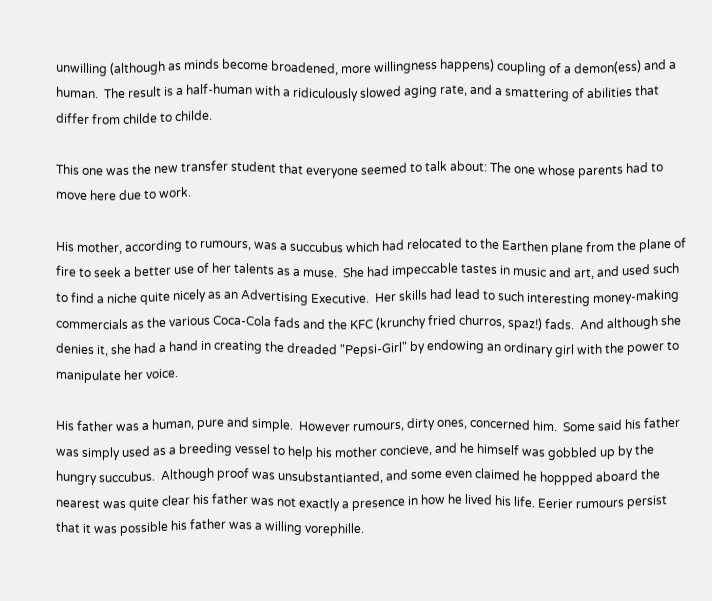unwilling (although as minds become broadened, more willingness happens) coupling of a demon(ess) and a human.  The result is a half-human with a ridiculously slowed aging rate, and a smattering of abilities that differ from childe to childe.

This one was the new transfer student that everyone seemed to talk about: The one whose parents had to move here due to work.

His mother, according to rumours, was a succubus which had relocated to the Earthen plane from the plane of fire to seek a better use of her talents as a muse.  She had impeccable tastes in music and art, and used such to find a niche quite nicely as an Advertising Executive.  Her skills had lead to such interesting money-making commercials as the various Coca-Cola fads and the KFC (krunchy fried churros, spaz!) fads.  And although she denies it, she had a hand in creating the dreaded "Pepsi-Girl" by endowing an ordinary girl with the power to manipulate her voice.

His father was a human, pure and simple.  However rumours, dirty ones, concerned him.  Some said his father was simply used as a breeding vessel to help his mother concieve, and he himself was gobbled up by the hungry succubus.  Although proof was unsubstantianted, and some even claimed he hoppped aboard the nearest was quite clear his father was not exactly a presence in how he lived his life. Eerier rumours persist that it was possible his father was a willing vorephille.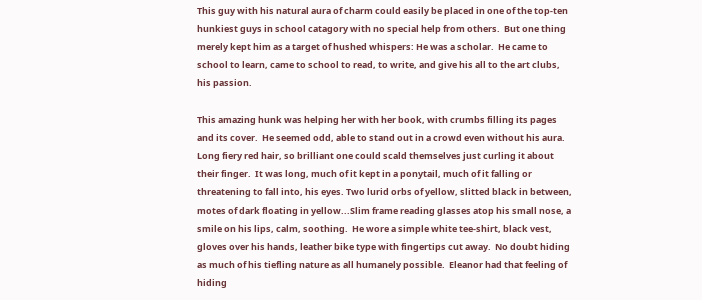This guy with his natural aura of charm could easily be placed in one of the top-ten hunkiest guys in school catagory with no special help from others.  But one thing merely kept him as a target of hushed whispers: He was a scholar.  He came to school to learn, came to school to read, to write, and give his all to the art clubs, his passion.

This amazing hunk was helping her with her book, with crumbs filling its pages and its cover.  He seemed odd, able to stand out in a crowd even without his aura.  Long fiery red hair, so brilliant one could scald themselves just curling it about their finger.  It was long, much of it kept in a ponytail, much of it falling or threatening to fall into, his eyes. Two lurid orbs of yellow, slitted black in between, motes of dark floating in yellow...Slim frame reading glasses atop his small nose, a smile on his lips, calm, soothing.  He wore a simple white tee-shirt, black vest, gloves over his hands, leather bike type with fingertips cut away.  No doubt hiding as much of his tiefling nature as all humanely possible.  Eleanor had that feeling of hiding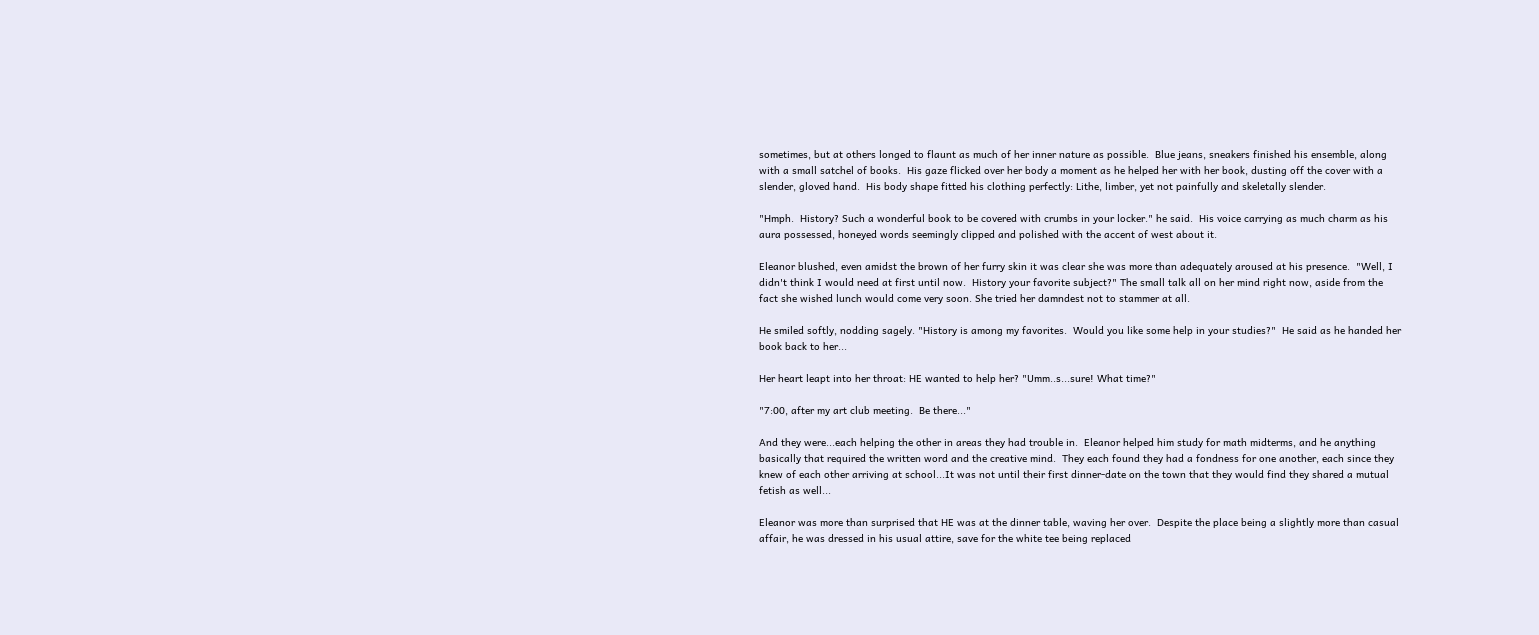sometimes, but at others longed to flaunt as much of her inner nature as possible.  Blue jeans, sneakers finished his ensemble, along with a small satchel of books.  His gaze flicked over her body a moment as he helped her with her book, dusting off the cover with a slender, gloved hand.  His body shape fitted his clothing perfectly: Lithe, limber, yet not painfully and skeletally slender.

"Hmph.  History? Such a wonderful book to be covered with crumbs in your locker." he said.  His voice carrying as much charm as his aura possessed, honeyed words seemingly clipped and polished with the accent of west about it.

Eleanor blushed, even amidst the brown of her furry skin it was clear she was more than adequately aroused at his presence.  "Well, I didn't think I would need at first until now.  History your favorite subject?" The small talk all on her mind right now, aside from the fact she wished lunch would come very soon. She tried her damndest not to stammer at all.

He smiled softly, nodding sagely. "History is among my favorites.  Would you like some help in your studies?"  He said as he handed her book back to her...

Her heart leapt into her throat: HE wanted to help her? "Umm..s...sure! What time?"

"7:00, after my art club meeting.  Be there..."

And they were...each helping the other in areas they had trouble in.  Eleanor helped him study for math midterms, and he anything basically that required the written word and the creative mind.  They each found they had a fondness for one another, each since they knew of each other arriving at school...It was not until their first dinner-date on the town that they would find they shared a mutual fetish as well...

Eleanor was more than surprised that HE was at the dinner table, waving her over.  Despite the place being a slightly more than casual affair, he was dressed in his usual attire, save for the white tee being replaced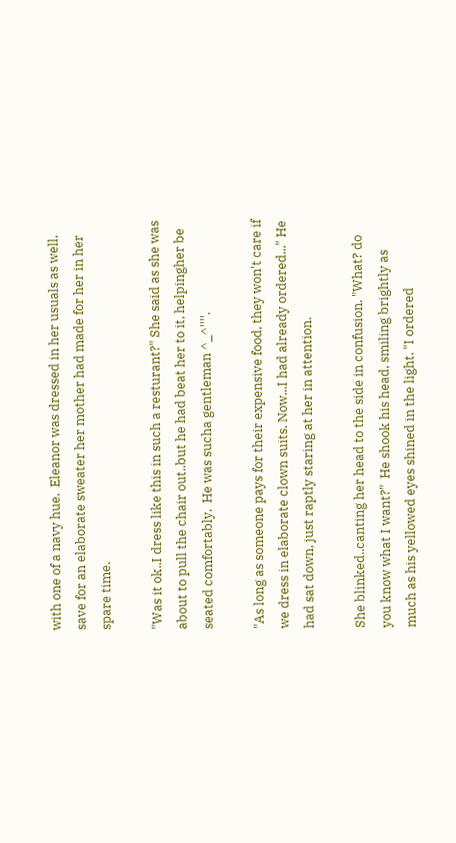with one of a navy hue.  Eleanor was dressed in her usuals as well, save for an elaborate sweater her mother had made for her in her spare time.

"Was it ok..I dress like this in such a resturant?" She said as she was about to pull the chair out..but he had beat her to it, helpingher be seated comfortably.  He was sucha gentleman ^_^''''.

"As long as someone pays for their expensive food, they won't care if we dress in elaborate clown suits. Now...I had already ordered..." He had sat down, just raptly staring at her in attention.

She blinked..canting her head to the side in confusion. "What? do you know what I want?"  He shook his head, smiling brightly as much as his yellowed eyes shined in the light. "I ordered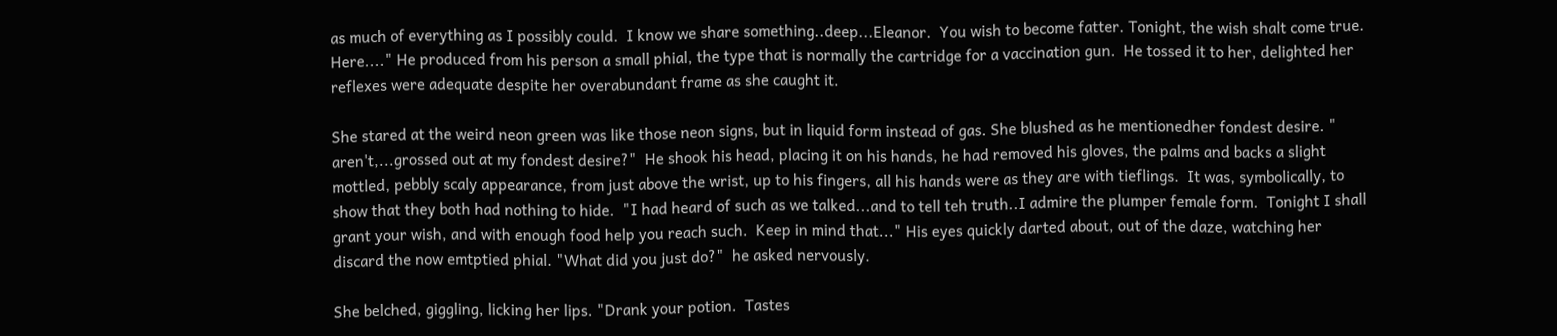as much of everything as I possibly could.  I know we share something..deep...Eleanor.  You wish to become fatter. Tonight, the wish shalt come true.  Here...." He produced from his person a small phial, the type that is normally the cartridge for a vaccination gun.  He tossed it to her, delighted her reflexes were adequate despite her overabundant frame as she caught it.

She stared at the weird neon green was like those neon signs, but in liquid form instead of gas. She blushed as he mentionedher fondest desire. " aren't,...grossed out at my fondest desire?"  He shook his head, placing it on his hands, he had removed his gloves, the palms and backs a slight mottled, pebbly scaly appearance, from just above the wrist, up to his fingers, all his hands were as they are with tieflings.  It was, symbolically, to show that they both had nothing to hide.  "I had heard of such as we talked...and to tell teh truth..I admire the plumper female form.  Tonight I shall grant your wish, and with enough food help you reach such.  Keep in mind that..." His eyes quickly darted about, out of the daze, watching her discard the now emtptied phial. "What did you just do?"  he asked nervously.

She belched, giggling, licking her lips. "Drank your potion.  Tastes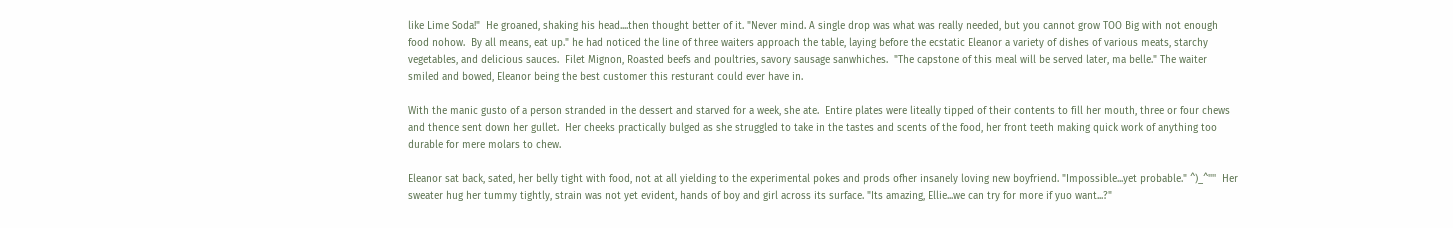like Lime Soda!"  He groaned, shaking his head....then thought better of it. "Never mind. A single drop was what was really needed, but you cannot grow TOO Big with not enough food nohow.  By all means, eat up." he had noticed the line of three waiters approach the table, laying before the ecstatic Eleanor a variety of dishes of various meats, starchy vegetables, and delicious sauces.  Filet Mignon, Roasted beefs and poultries, savory sausage sanwhiches.  "The capstone of this meal will be served later, ma belle." The waiter smiled and bowed, Eleanor being the best customer this resturant could ever have in.

With the manic gusto of a person stranded in the dessert and starved for a week, she ate.  Entire plates were liteally tipped of their contents to fill her mouth, three or four chews and thence sent down her gullet.  Her cheeks practically bulged as she struggled to take in the tastes and scents of the food, her front teeth making quick work of anything too durable for mere molars to chew.

Eleanor sat back, sated, her belly tight with food, not at all yielding to the experimental pokes and prods ofher insanely loving new boyfriend. "Impossible...yet probable." ^)_^''''  Her sweater hug her tummy tightly, strain was not yet evident, hands of boy and girl across its surface. "Its amazing, Ellie...we can try for more if yuo want...?"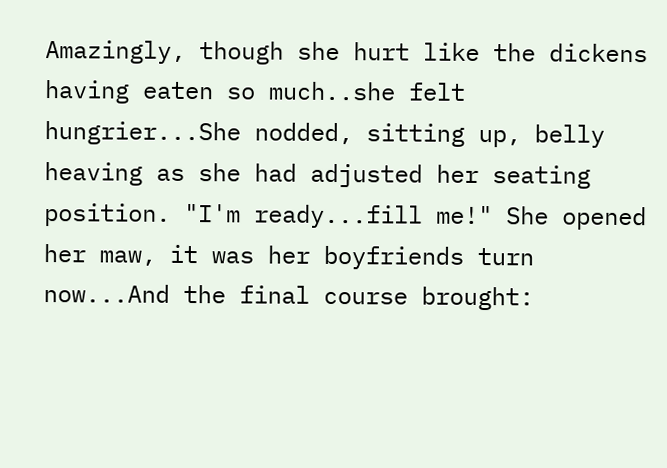Amazingly, though she hurt like the dickens having eaten so much..she felt hungrier...She nodded, sitting up, belly heaving as she had adjusted her seating position. "I'm ready...fill me!" She opened her maw, it was her boyfriends turn now...And the final course brought: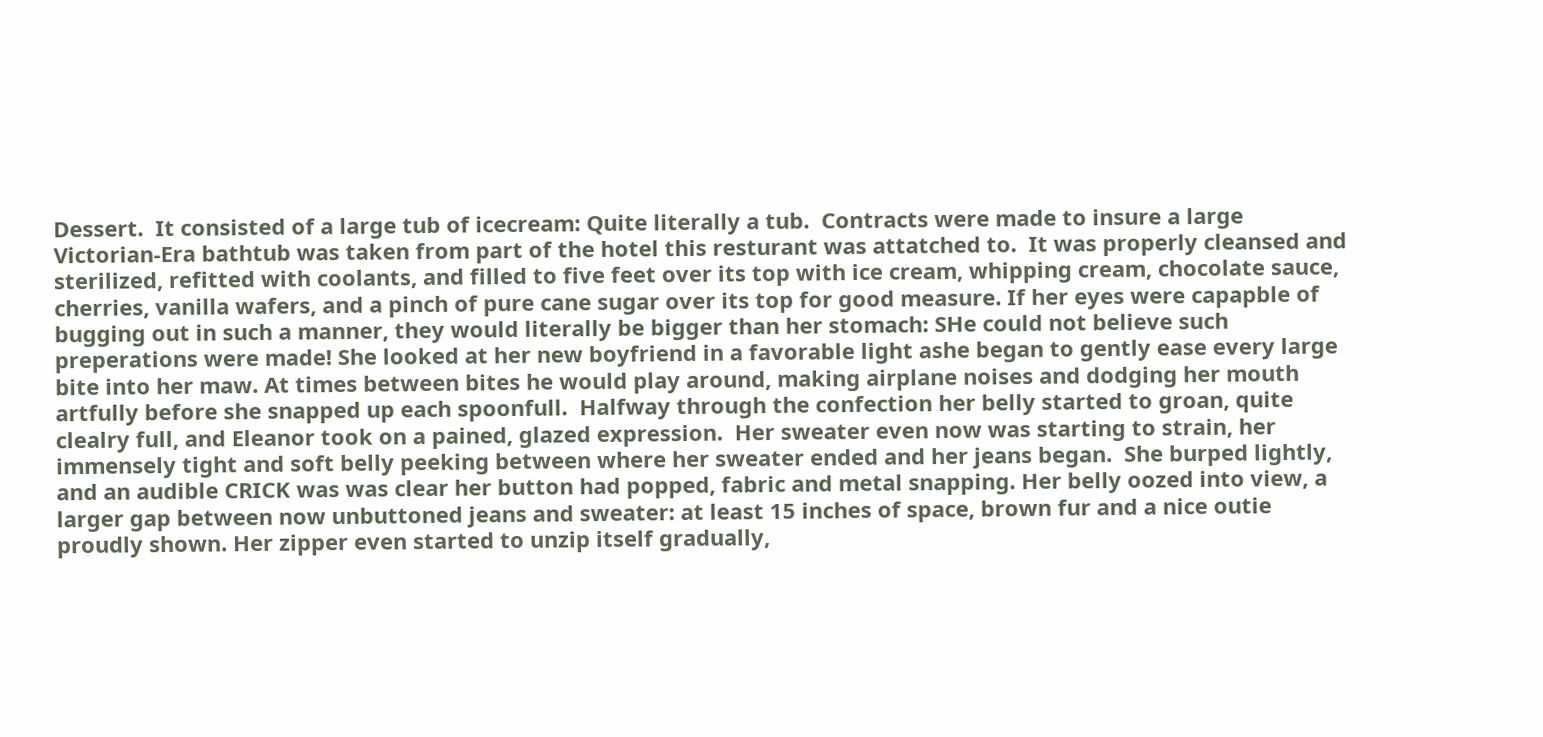Dessert.  It consisted of a large tub of icecream: Quite literally a tub.  Contracts were made to insure a large Victorian-Era bathtub was taken from part of the hotel this resturant was attatched to.  It was properly cleansed and sterilized, refitted with coolants, and filled to five feet over its top with ice cream, whipping cream, chocolate sauce, cherries, vanilla wafers, and a pinch of pure cane sugar over its top for good measure. If her eyes were capapble of bugging out in such a manner, they would literally be bigger than her stomach: SHe could not believe such preperations were made! She looked at her new boyfriend in a favorable light ashe began to gently ease every large bite into her maw. At times between bites he would play around, making airplane noises and dodging her mouth artfully before she snapped up each spoonfull.  Halfway through the confection her belly started to groan, quite clealry full, and Eleanor took on a pained, glazed expression.  Her sweater even now was starting to strain, her immensely tight and soft belly peeking between where her sweater ended and her jeans began.  She burped lightly, and an audible CRICK was was clear her button had popped, fabric and metal snapping. Her belly oozed into view, a larger gap between now unbuttoned jeans and sweater: at least 15 inches of space, brown fur and a nice outie proudly shown. Her zipper even started to unzip itself gradually,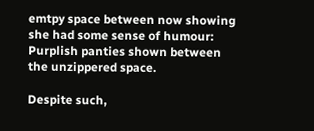emtpy space between now showing she had some sense of humour: Purplish panties shown between the unzippered space.

Despite such,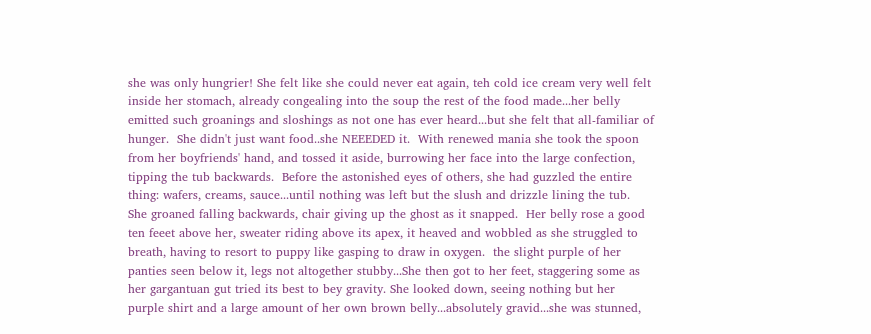she was only hungrier! She felt like she could never eat again, teh cold ice cream very well felt inside her stomach, already congealing into the soup the rest of the food made...her belly emitted such groanings and sloshings as not one has ever heard...but she felt that all-familiar of hunger.  She didn't just want food..she NEEEDED it.  With renewed mania she took the spoon from her boyfriends' hand, and tossed it aside, burrowing her face into the large confection, tipping the tub backwards.  Before the astonished eyes of others, she had guzzled the entire thing: wafers, creams, sauce...until nothing was left but the slush and drizzle lining the tub.  She groaned falling backwards, chair giving up the ghost as it snapped.  Her belly rose a good ten feeet above her, sweater riding above its apex, it heaved and wobbled as she struggled to breath, having to resort to puppy like gasping to draw in oxygen.  the slight purple of her panties seen below it, legs not altogether stubby...She then got to her feet, staggering some as her gargantuan gut tried its best to bey gravity. She looked down, seeing nothing but her purple shirt and a large amount of her own brown belly...absolutely gravid...she was stunned,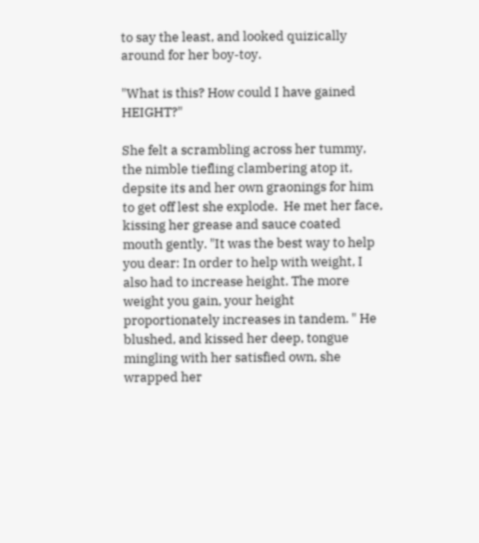to say the least, and looked quizically around for her boy-toy.

"What is this? How could I have gained HEIGHT?"

She felt a scrambling across her tummy, the nimble tiefling clambering atop it, depsite its and her own graonings for him to get off lest she explode.  He met her face, kissing her grease and sauce coated mouth gently. "It was the best way to help you dear: In order to help with weight, I also had to increase height. The more weight you gain, your height proportionately increases in tandem. " He blushed, and kissed her deep, tongue mingling with her satisfied own, she wrapped her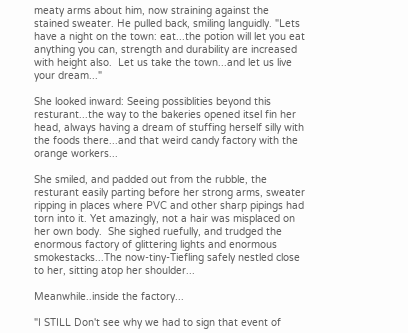meaty arms about him, now straining against the stained sweater. He pulled back, smiling languidly. "Lets have a night on the town: eat...the potion will let you eat anything you can, strength and durability are increased with height also.  Let us take the town...and let us live your dream..."

She looked inward: Seeing possiblities beyond this resturant...the way to the bakeries opened itsel fin her head, always having a dream of stuffing herself silly with the foods there...and that weird candy factory with the orange workers...

She smiled, and padded out from the rubble, the resturant easily parting before her strong arms, sweater ripping in places where PVC and other sharp pipings had torn into it. Yet amazingly, not a hair was misplaced on her own body.  She sighed ruefully, and trudged the enormous factory of glittering lights and enormous smokestacks...The now-tiny-Tiefling safely nestled close to her, sitting atop her shoulder...

Meanwhile..inside the factory...

"I STILL Don't see why we had to sign that event of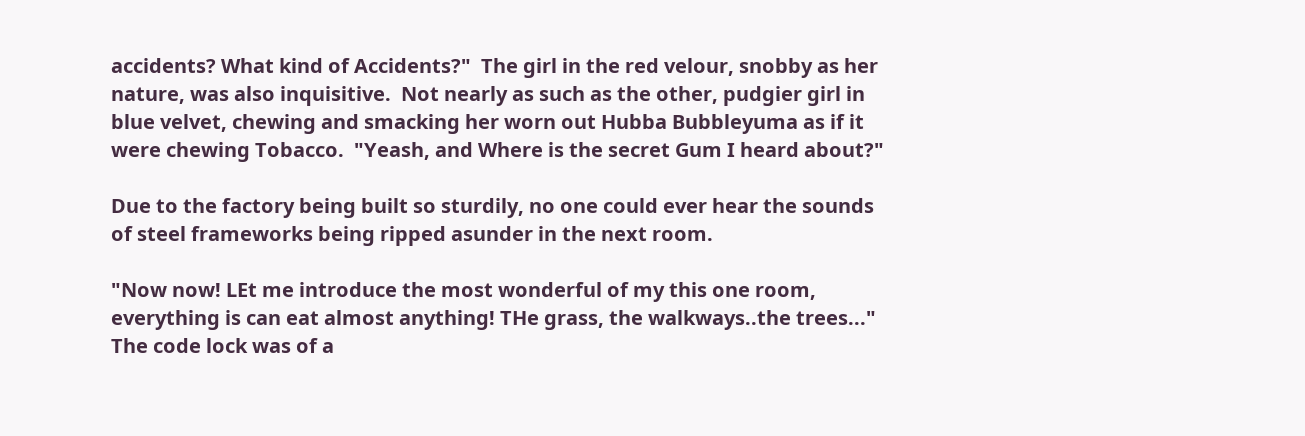accidents? What kind of Accidents?"  The girl in the red velour, snobby as her nature, was also inquisitive.  Not nearly as such as the other, pudgier girl in blue velvet, chewing and smacking her worn out Hubba Bubbleyuma as if it were chewing Tobacco.  "Yeash, and Where is the secret Gum I heard about?"

Due to the factory being built so sturdily, no one could ever hear the sounds of steel frameworks being ripped asunder in the next room.

"Now now! LEt me introduce the most wonderful of my this one room, everything is can eat almost anything! THe grass, the walkways..the trees..."  The code lock was of a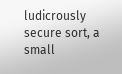ludicrously secure sort, a small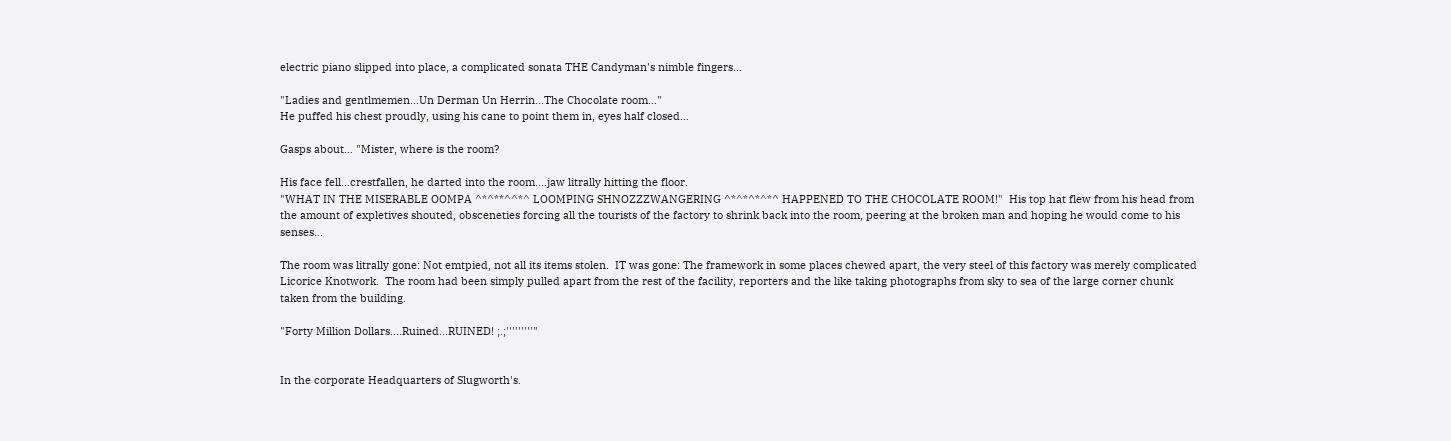electric piano slipped into place, a complicated sonata THE Candyman's nimble fingers...

"Ladies and gentlmemen...Un Derman Un Herrin...The Chocolate room..."
He puffed his chest proudly, using his cane to point them in, eyes half closed...

Gasps about... "Mister, where is the room?

His face fell...crestfallen, he darted into the room....jaw litrally hitting the floor.
"WHAT IN THE MISERABLE OOMPA ^*^**^^*^ LOOMPING SHNOZZZWANGERING ^*^*^*^*^ HAPPENED TO THE CHOCOLATE ROOM!"  His top hat flew from his head from the amount of expletives shouted, obsceneties forcing all the tourists of the factory to shrink back into the room, peering at the broken man and hoping he would come to his senses...

The room was litrally gone: Not emtpied, not all its items stolen.  IT was gone: The framework in some places chewed apart, the very steel of this factory was merely complicated Licorice Knotwork.  The room had been simply pulled apart from the rest of the facility, reporters and the like taking photographs from sky to sea of the large corner chunk taken from the building.

"Forty Million Dollars....Ruined...RUINED! ;.;'''''''''"


In the corporate Headquarters of Slugworth's.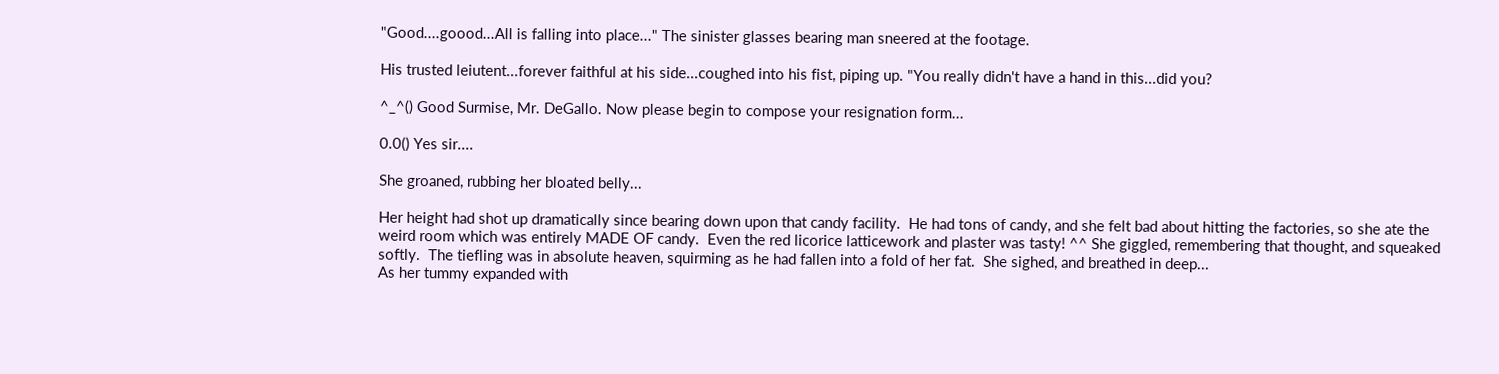"Good....goood...All is falling into place..." The sinister glasses bearing man sneered at the footage.

His trusted leiutent...forever faithful at his side...coughed into his fist, piping up. "You really didn't have a hand in this...did you?

^_^() Good Surmise, Mr. DeGallo. Now please begin to compose your resignation form...

0.0() Yes sir....

She groaned, rubbing her bloated belly...

Her height had shot up dramatically since bearing down upon that candy facility.  He had tons of candy, and she felt bad about hitting the factories, so she ate the weird room which was entirely MADE OF candy.  Even the red licorice latticework and plaster was tasty! ^^ She giggled, remembering that thought, and squeaked softly.  The tiefling was in absolute heaven, squirming as he had fallen into a fold of her fat.  She sighed, and breathed in deep...
As her tummy expanded with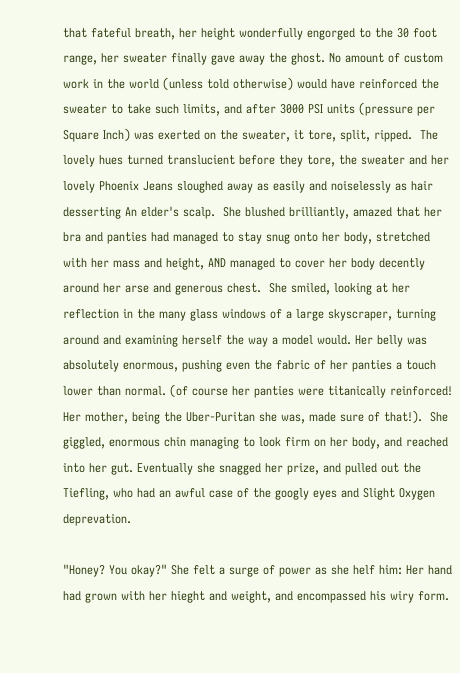that fateful breath, her height wonderfully engorged to the 30 foot range, her sweater finally gave away the ghost. No amount of custom work in the world (unless told otherwise) would have reinforced the sweater to take such limits, and after 3000 PSI units (pressure per Square Inch) was exerted on the sweater, it tore, split, ripped.  The lovely hues turned translucient before they tore, the sweater and her lovely Phoenix Jeans sloughed away as easily and noiselessly as hair desserting An elder's scalp.  She blushed brilliantly, amazed that her bra and panties had managed to stay snug onto her body, stretched with her mass and height, AND managed to cover her body decently around her arse and generous chest.  She smiled, looking at her reflection in the many glass windows of a large skyscraper, turning around and examining herself the way a model would. Her belly was absolutely enormous, pushing even the fabric of her panties a touch lower than normal. (of course her panties were titanically reinforced! Her mother, being the Uber-Puritan she was, made sure of that!).  She giggled, enormous chin managing to look firm on her body, and reached into her gut. Eventually she snagged her prize, and pulled out the Tiefling, who had an awful case of the googly eyes and Slight Oxygen deprevation.

"Honey? You okay?" She felt a surge of power as she helf him: Her hand had grown with her hieght and weight, and encompassed his wiry form.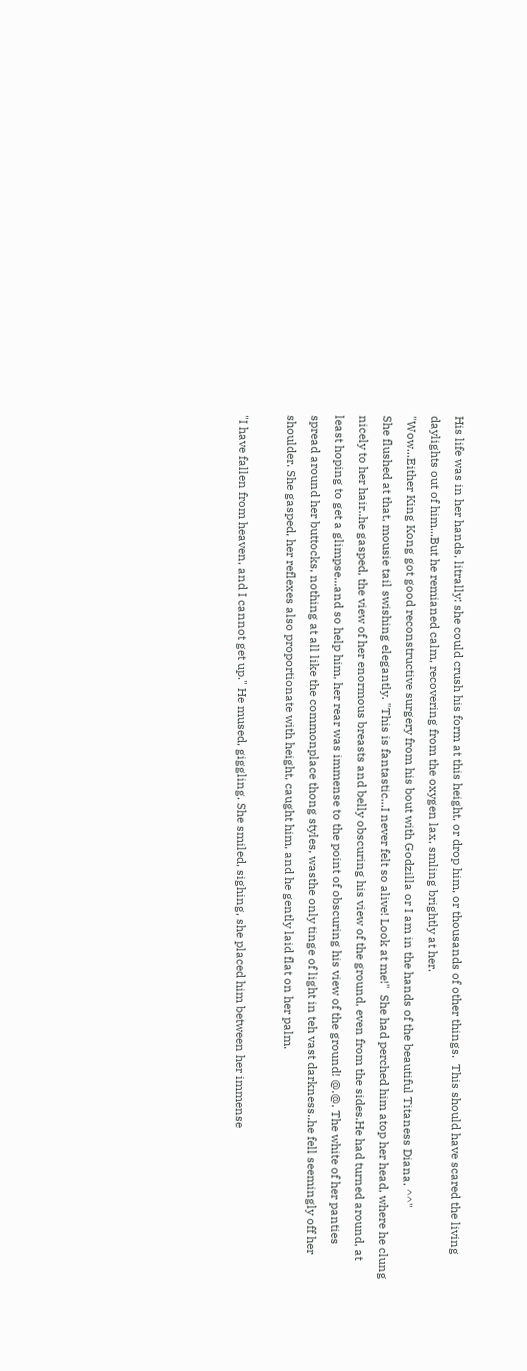His life was in her hands, litrally: she could crush his form at this height, or drop him, or thousands of other things.  This should have scared the living daylights out of him...But he remianed calm, recovering from the oxygen lax, smling brightly at her.
"Wow...Either King Kong got good reconstructive surgery from his bout with Godzilla or I am in the hands of the beautiful Titaness Diana. ^^"
She flushed at that, mousie tail swishing elegantly. "This is fantastic...I never felt so alive! Look at me!"  She had perched him atop her head, where he clung nicely to her hair..he gasped, the view of her enormous breasts and belly obscuring his view of the ground, even from the sides.He had turned around, at least hoping to get a glimpse...and so help him, her rear was immense to the point of obscuring his view of the ground! @.@. The white of her panties spread around her buttocks, nothing at all like the commonplace thong styles, wasthe only tinge of light in teh vast darkness..he fell seemingly off her shoulder. She gasped, her reflexes also proportionate with height, caught him, and he gently laid flat on her palm.

"I have fallen from heaven, and I cannot get up." He mused, giggling. She smiled, sighing, she placed him between her immense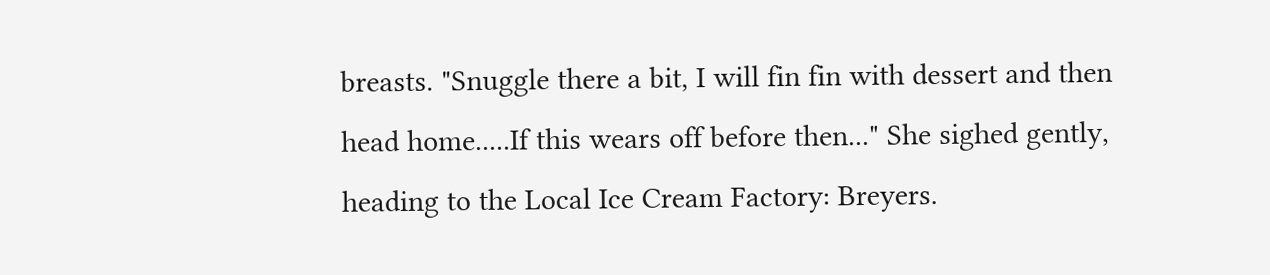breasts. "Snuggle there a bit, I will fin fin with dessert and then head home.....If this wears off before then..." She sighed gently, heading to the Local Ice Cream Factory: Breyers.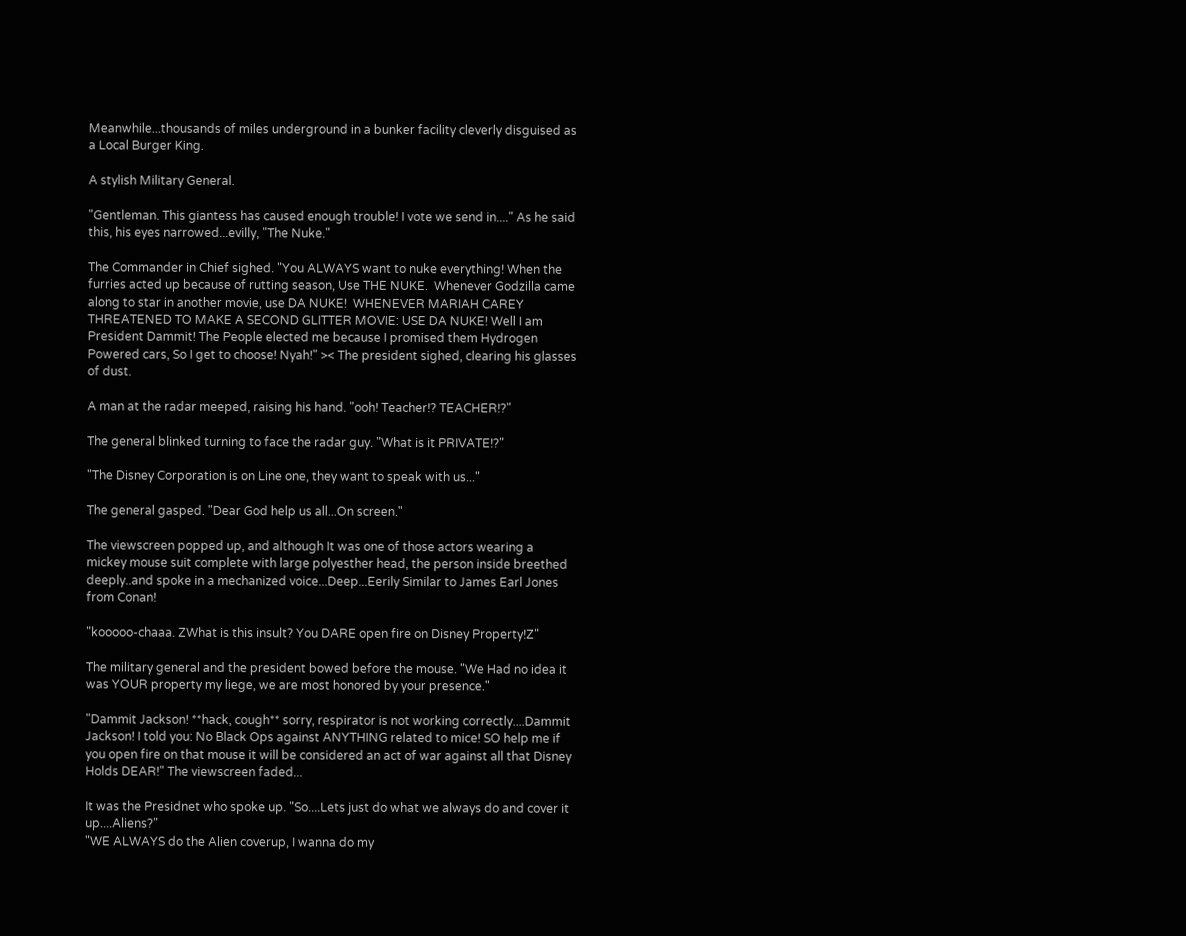Meanwhile...thousands of miles underground in a bunker facility cleverly disguised as a Local Burger King.

A stylish Military General.

"Gentleman. This giantess has caused enough trouble! I vote we send in...." As he said this, his eyes narrowed...evilly, "The Nuke."

The Commander in Chief sighed. "You ALWAYS want to nuke everything! When the furries acted up because of rutting season, Use THE NUKE.  Whenever Godzilla came along to star in another movie, use DA NUKE!  WHENEVER MARIAH CAREY THREATENED TO MAKE A SECOND GLITTER MOVIE: USE DA NUKE! Well I am President Dammit! The People elected me because I promised them Hydrogen Powered cars, So I get to choose! Nyah!" >< The president sighed, clearing his glasses of dust.

A man at the radar meeped, raising his hand. "ooh! Teacher!? TEACHER!?"

The general blinked turning to face the radar guy. "What is it PRIVATE!?"

"The Disney Corporation is on Line one, they want to speak with us..."

The general gasped. "Dear God help us all...On screen."

The viewscreen popped up, and although It was one of those actors wearing a mickey mouse suit complete with large polyesther head, the person inside breethed deeply..and spoke in a mechanized voice...Deep...Eerily Similar to James Earl Jones from Conan!

"kooooo-chaaa. ZWhat is this insult? You DARE open fire on Disney Property!Z"

The military general and the president bowed before the mouse. "We Had no idea it was YOUR property my liege, we are most honored by your presence."

"Dammit Jackson! **hack, cough** sorry, respirator is not working correctly....Dammit Jackson! I told you: No Black Ops against ANYTHING related to mice! SO help me if you open fire on that mouse it will be considered an act of war against all that Disney Holds DEAR!" The viewscreen faded...

It was the Presidnet who spoke up. "So....Lets just do what we always do and cover it up....Aliens?"
"WE ALWAYS do the Alien coverup, I wanna do my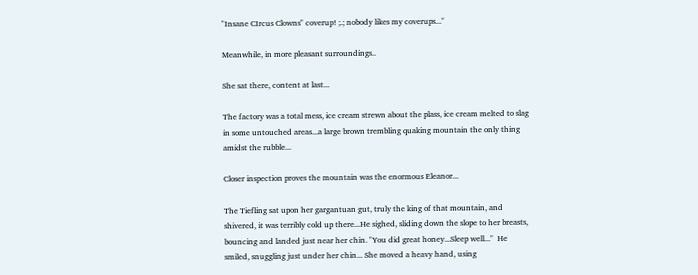"Insane CIrcus Clowns" coverup! ;.; nobody likes my coverups..."

Meanwhile, in more pleasant surroundings..

She sat there, content at last...

The factory was a total mess, ice cream strewn about the plass, ice cream melted to slag in some untouched areas...a large brown trembling quaking mountain the only thing amidst the rubble...

Closer inspection proves the mountain was the enormous Eleanor...

The Tiefling sat upon her gargantuan gut, truly the king of that mountain, and shivered, it was terribly cold up there...He sighed, sliding down the slope to her breasts, bouncing and landed just near her chin. "You did great honey...Sleep well..."  He smiled, snuggling just under her chin... She moved a heavy hand, using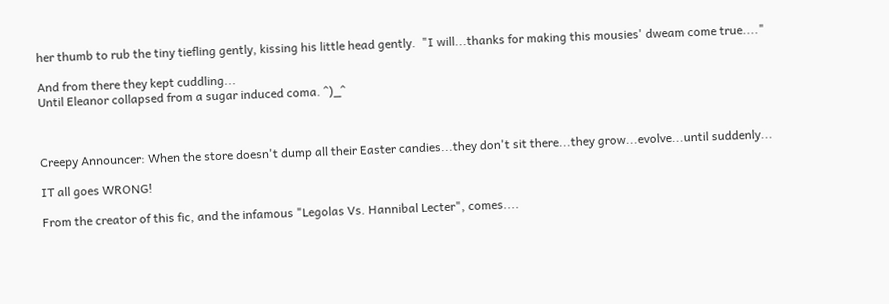her thumb to rub the tiny tiefling gently, kissing his little head gently.  "I will...thanks for making this mousies' dweam come true...."

And from there they kept cuddling...
Until Eleanor collapsed from a sugar induced coma. ^)_^



Creepy Announcer: When the store doesn't dump all their Easter candies...they don't sit there...they grow...evolve...until suddenly...

IT all goes WRONG!

From the creator of this fic, and the infamous "Legolas Vs. Hannibal Lecter", comes....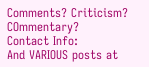Comments? Criticism? COmmentary?
Contact Info:
And VARIOUS posts at